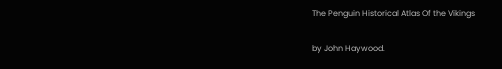The Penguin Historical Atlas Of the Vikings

by John Haywood.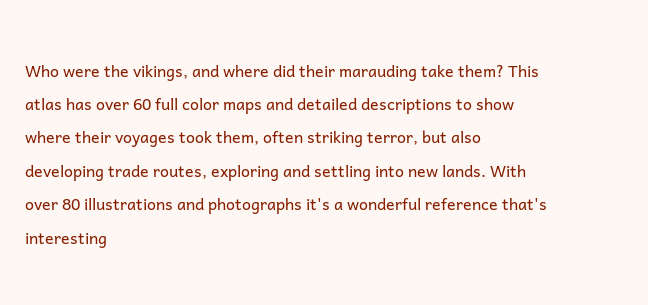Who were the vikings, and where did their marauding take them? This atlas has over 60 full color maps and detailed descriptions to show where their voyages took them, often striking terror, but also developing trade routes, exploring and settling into new lands. With over 80 illustrations and photographs it's a wonderful reference that's interesting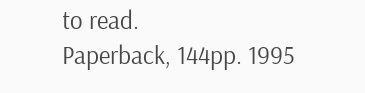to read.
Paperback, 144pp. 1995